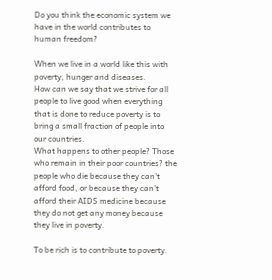Do you think the economic system we have in the world contributes to human freedom?

When we live in a world like this with poverty, hunger and diseases.
How can we say that we strive for all people to live good when everything that is done to reduce poverty is to bring a small fraction of people into our countries.
What happens to other people? Those who remain in their poor countries? the people who die because they can't afford food, or because they can't afford their AIDS medicine because they do not get any money because they live in poverty.

To be rich is to contribute to poverty.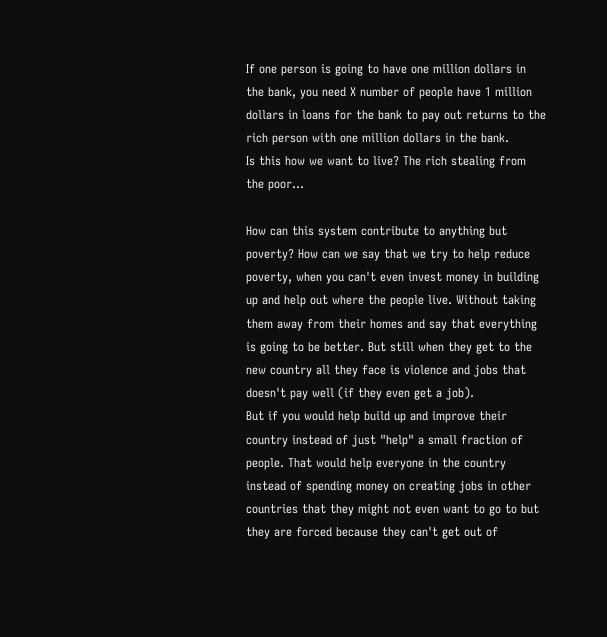If one person is going to have one million dollars in the bank, you need X number of people have 1 million dollars in loans for the bank to pay out returns to the rich person with one million dollars in the bank.
Is this how we want to live? The rich stealing from the poor...

How can this system contribute to anything but poverty? How can we say that we try to help reduce poverty, when you can't even invest money in building up and help out where the people live. Without taking them away from their homes and say that everything is going to be better. But still when they get to the new country all they face is violence and jobs that doesn't pay well (if they even get a job).
But if you would help build up and improve their country instead of just "help" a small fraction of people. That would help everyone in the country instead of spending money on creating jobs in other countries that they might not even want to go to but they are forced because they can't get out of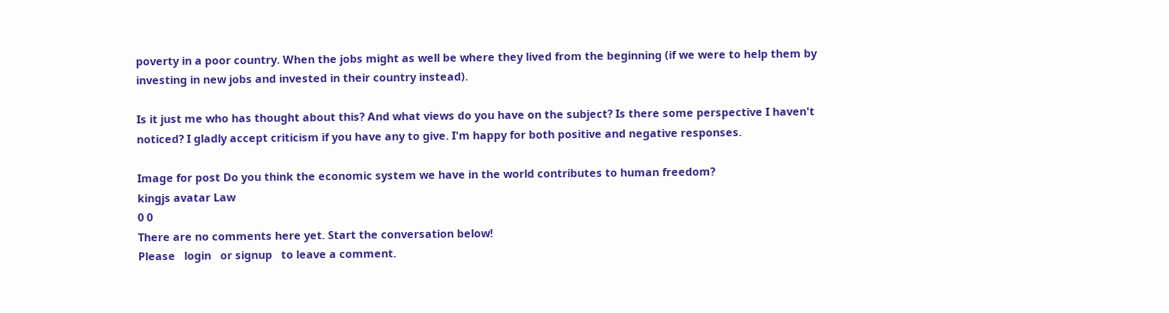poverty in a poor country. When the jobs might as well be where they lived from the beginning (if we were to help them by investing in new jobs and invested in their country instead).

Is it just me who has thought about this? And what views do you have on the subject? Is there some perspective I haven't noticed? I gladly accept criticism if you have any to give. I'm happy for both positive and negative responses.

Image for post Do you think the economic system we have in the world contributes to human freedom?
kingjs avatar Law
0 0
There are no comments here yet. Start the conversation below!
Please   login   or signup   to leave a comment.